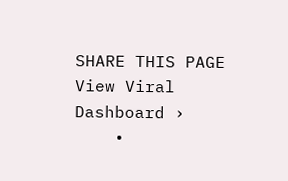SHARE THIS PAGE View Viral Dashboard ›
    •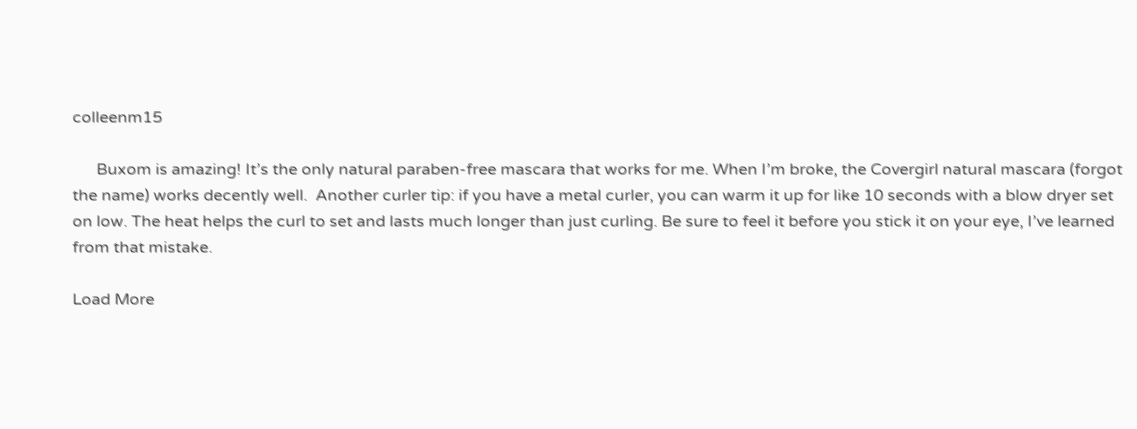colleenm15

      Buxom is amazing! It’s the only natural paraben-free mascara that works for me. When I’m broke, the Covergirl natural mascara (forgot the name) works decently well.  Another curler tip: if you have a metal curler, you can warm it up for like 10 seconds with a blow dryer set on low. The heat helps the curl to set and lasts much longer than just curling. Be sure to feel it before you stick it on your eye, I’ve learned from that mistake.

Load More